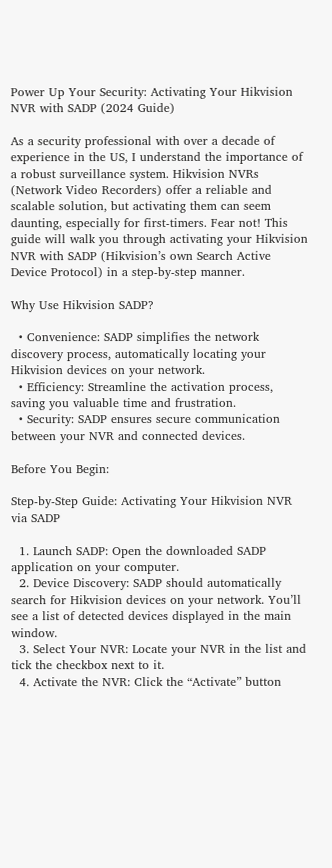Power Up Your Security: Activating Your Hikvision NVR with SADP (2024 Guide)

As a security professional with over a decade of experience in the US, I understand the importance of a robust surveillance system. Hikvision NVRs (Network Video Recorders) offer a reliable and scalable solution, but activating them can seem daunting, especially for first-timers. Fear not! This guide will walk you through activating your Hikvision NVR with SADP (Hikvision’s own Search Active Device Protocol) in a step-by-step manner.

Why Use Hikvision SADP?

  • Convenience: SADP simplifies the network discovery process, automatically locating your Hikvision devices on your network.
  • Efficiency: Streamline the activation process, saving you valuable time and frustration.
  • Security: SADP ensures secure communication between your NVR and connected devices.

Before You Begin:

Step-by-Step Guide: Activating Your Hikvision NVR via SADP

  1. Launch SADP: Open the downloaded SADP application on your computer.
  2. Device Discovery: SADP should automatically search for Hikvision devices on your network. You’ll see a list of detected devices displayed in the main window.
  3. Select Your NVR: Locate your NVR in the list and tick the checkbox next to it.
  4. Activate the NVR: Click the “Activate” button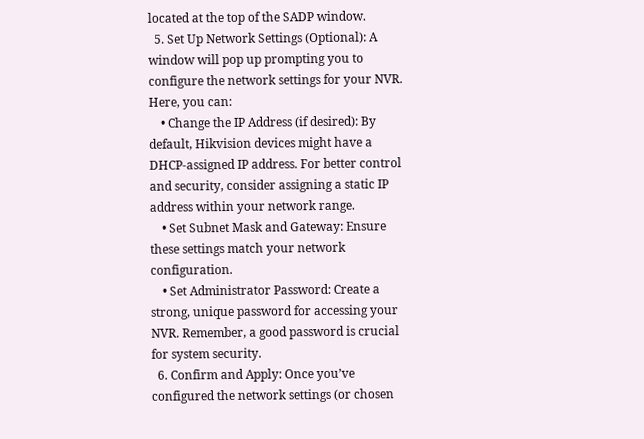located at the top of the SADP window.
  5. Set Up Network Settings (Optional): A window will pop up prompting you to configure the network settings for your NVR. Here, you can:
    • Change the IP Address (if desired): By default, Hikvision devices might have a DHCP-assigned IP address. For better control and security, consider assigning a static IP address within your network range.
    • Set Subnet Mask and Gateway: Ensure these settings match your network configuration.
    • Set Administrator Password: Create a strong, unique password for accessing your NVR. Remember, a good password is crucial for system security.
  6. Confirm and Apply: Once you’ve configured the network settings (or chosen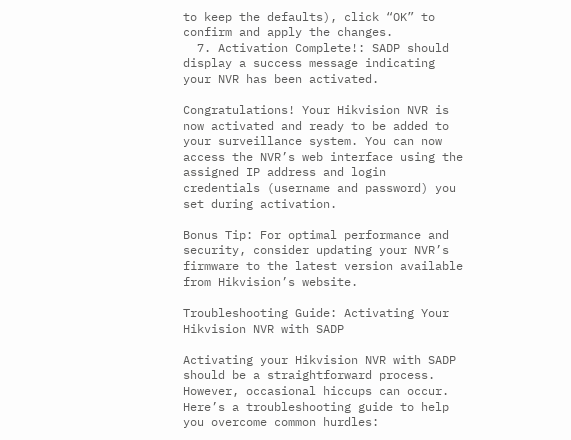to keep the defaults), click “OK” to confirm and apply the changes.
  7. Activation Complete!: SADP should display a success message indicating your NVR has been activated.

Congratulations! Your Hikvision NVR is now activated and ready to be added to your surveillance system. You can now access the NVR’s web interface using the assigned IP address and login credentials (username and password) you set during activation.

Bonus Tip: For optimal performance and security, consider updating your NVR’s firmware to the latest version available from Hikvision’s website.

Troubleshooting Guide: Activating Your Hikvision NVR with SADP

Activating your Hikvision NVR with SADP should be a straightforward process. However, occasional hiccups can occur. Here’s a troubleshooting guide to help you overcome common hurdles: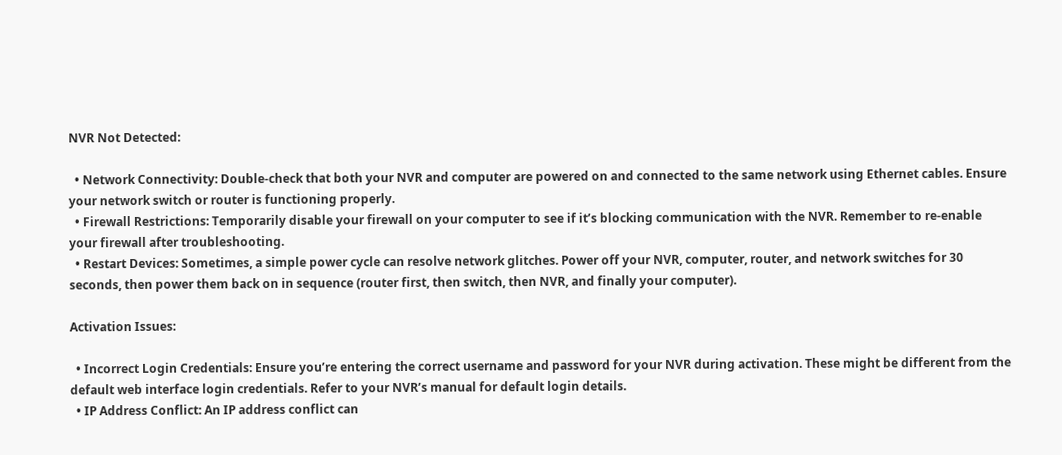NVR Not Detected:

  • Network Connectivity: Double-check that both your NVR and computer are powered on and connected to the same network using Ethernet cables. Ensure your network switch or router is functioning properly.
  • Firewall Restrictions: Temporarily disable your firewall on your computer to see if it’s blocking communication with the NVR. Remember to re-enable your firewall after troubleshooting.
  • Restart Devices: Sometimes, a simple power cycle can resolve network glitches. Power off your NVR, computer, router, and network switches for 30 seconds, then power them back on in sequence (router first, then switch, then NVR, and finally your computer).

Activation Issues:

  • Incorrect Login Credentials: Ensure you’re entering the correct username and password for your NVR during activation. These might be different from the default web interface login credentials. Refer to your NVR’s manual for default login details.
  • IP Address Conflict: An IP address conflict can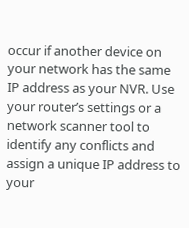occur if another device on your network has the same IP address as your NVR. Use your router’s settings or a network scanner tool to identify any conflicts and assign a unique IP address to your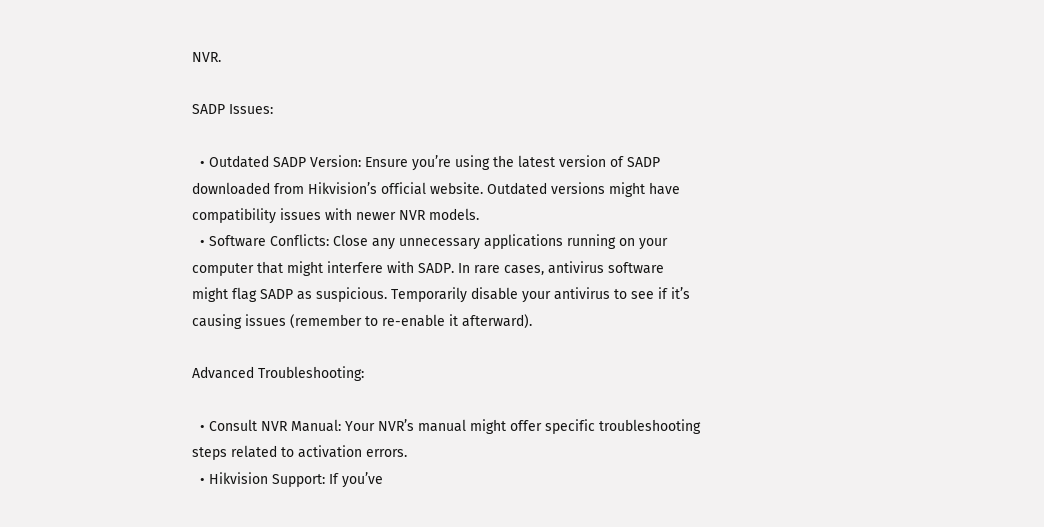NVR.

SADP Issues:

  • Outdated SADP Version: Ensure you’re using the latest version of SADP downloaded from Hikvision’s official website. Outdated versions might have compatibility issues with newer NVR models.
  • Software Conflicts: Close any unnecessary applications running on your computer that might interfere with SADP. In rare cases, antivirus software might flag SADP as suspicious. Temporarily disable your antivirus to see if it’s causing issues (remember to re-enable it afterward).

Advanced Troubleshooting:

  • Consult NVR Manual: Your NVR’s manual might offer specific troubleshooting steps related to activation errors.
  • Hikvision Support: If you’ve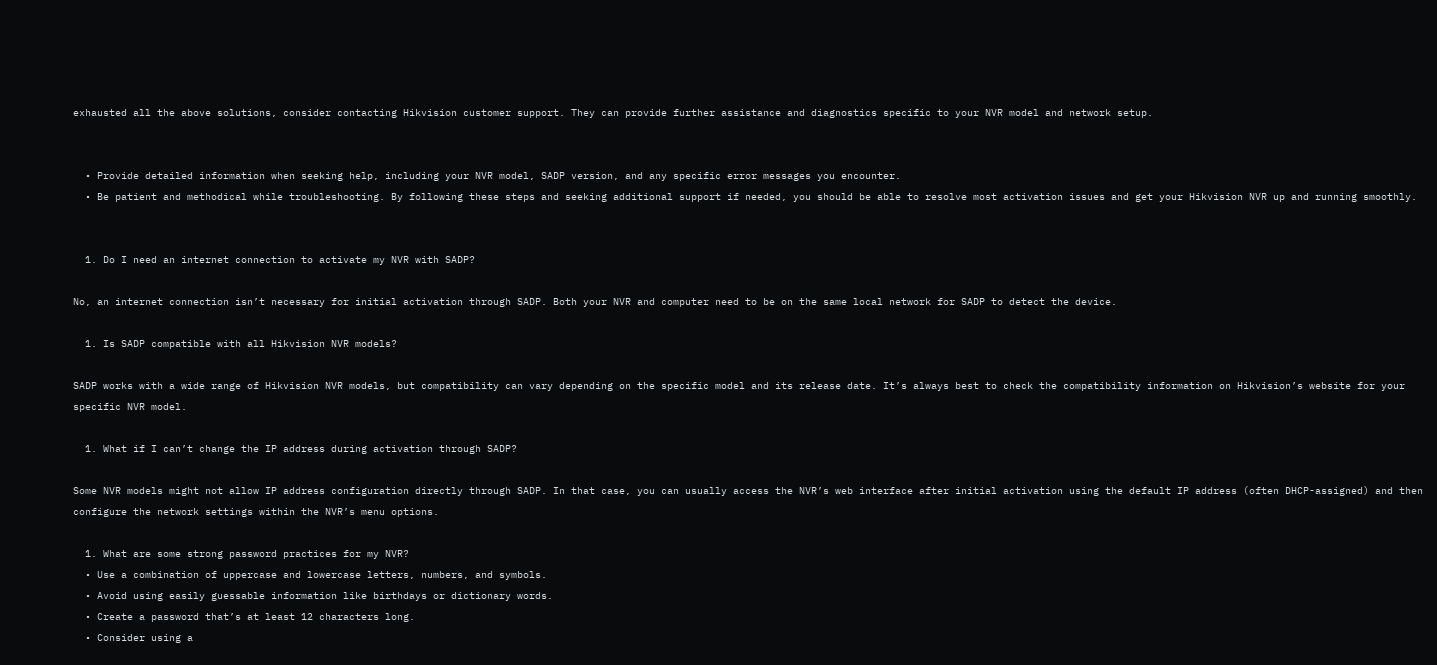exhausted all the above solutions, consider contacting Hikvision customer support. They can provide further assistance and diagnostics specific to your NVR model and network setup.


  • Provide detailed information when seeking help, including your NVR model, SADP version, and any specific error messages you encounter.
  • Be patient and methodical while troubleshooting. By following these steps and seeking additional support if needed, you should be able to resolve most activation issues and get your Hikvision NVR up and running smoothly.


  1. Do I need an internet connection to activate my NVR with SADP?

No, an internet connection isn’t necessary for initial activation through SADP. Both your NVR and computer need to be on the same local network for SADP to detect the device.

  1. Is SADP compatible with all Hikvision NVR models?

SADP works with a wide range of Hikvision NVR models, but compatibility can vary depending on the specific model and its release date. It’s always best to check the compatibility information on Hikvision’s website for your specific NVR model.

  1. What if I can’t change the IP address during activation through SADP?

Some NVR models might not allow IP address configuration directly through SADP. In that case, you can usually access the NVR’s web interface after initial activation using the default IP address (often DHCP-assigned) and then configure the network settings within the NVR’s menu options.

  1. What are some strong password practices for my NVR?
  • Use a combination of uppercase and lowercase letters, numbers, and symbols.
  • Avoid using easily guessable information like birthdays or dictionary words.
  • Create a password that’s at least 12 characters long.
  • Consider using a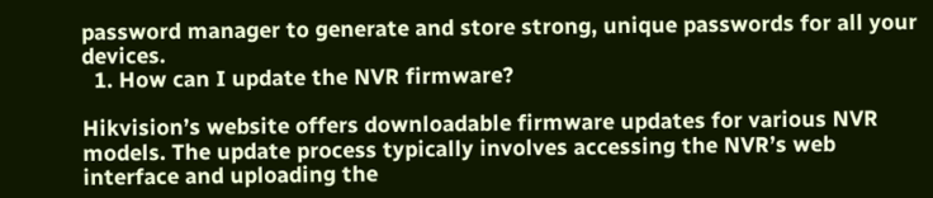password manager to generate and store strong, unique passwords for all your devices.
  1. How can I update the NVR firmware?

Hikvision’s website offers downloadable firmware updates for various NVR models. The update process typically involves accessing the NVR’s web interface and uploading the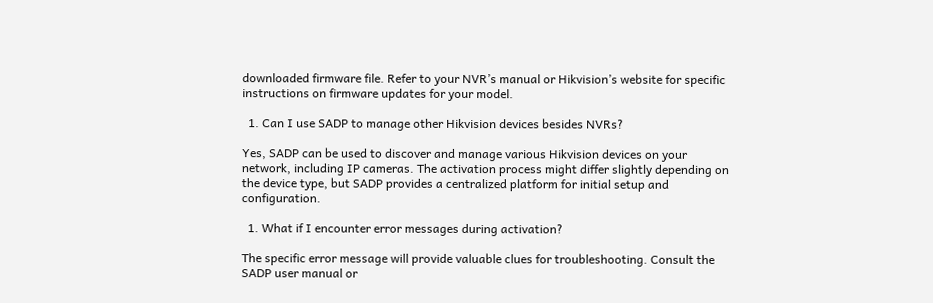downloaded firmware file. Refer to your NVR’s manual or Hikvision’s website for specific instructions on firmware updates for your model.

  1. Can I use SADP to manage other Hikvision devices besides NVRs?

Yes, SADP can be used to discover and manage various Hikvision devices on your network, including IP cameras. The activation process might differ slightly depending on the device type, but SADP provides a centralized platform for initial setup and configuration.

  1. What if I encounter error messages during activation?

The specific error message will provide valuable clues for troubleshooting. Consult the SADP user manual or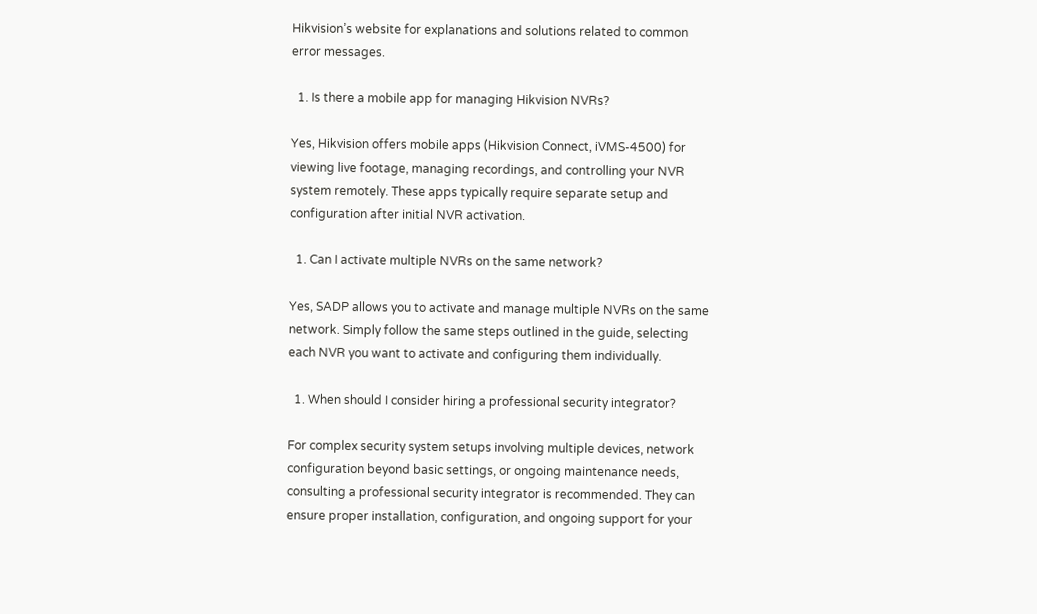Hikvision’s website for explanations and solutions related to common error messages.

  1. Is there a mobile app for managing Hikvision NVRs?

Yes, Hikvision offers mobile apps (Hikvision Connect, iVMS-4500) for viewing live footage, managing recordings, and controlling your NVR system remotely. These apps typically require separate setup and configuration after initial NVR activation.

  1. Can I activate multiple NVRs on the same network?

Yes, SADP allows you to activate and manage multiple NVRs on the same network. Simply follow the same steps outlined in the guide, selecting each NVR you want to activate and configuring them individually.

  1. When should I consider hiring a professional security integrator?

For complex security system setups involving multiple devices, network configuration beyond basic settings, or ongoing maintenance needs, consulting a professional security integrator is recommended. They can ensure proper installation, configuration, and ongoing support for your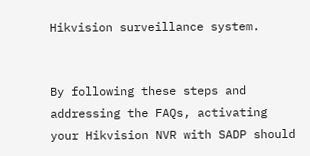Hikvision surveillance system.


By following these steps and addressing the FAQs, activating your Hikvision NVR with SADP should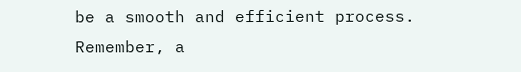be a smooth and efficient process. Remember, a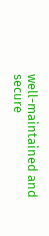well-maintained and secure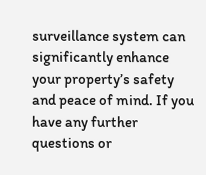surveillance system can significantly enhance your property’s safety and peace of mind. If you have any further questions or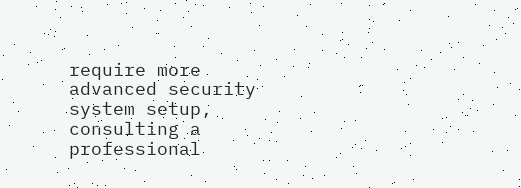require more advanced security system setup, consulting a professional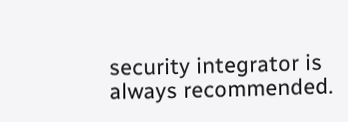security integrator is always recommended.